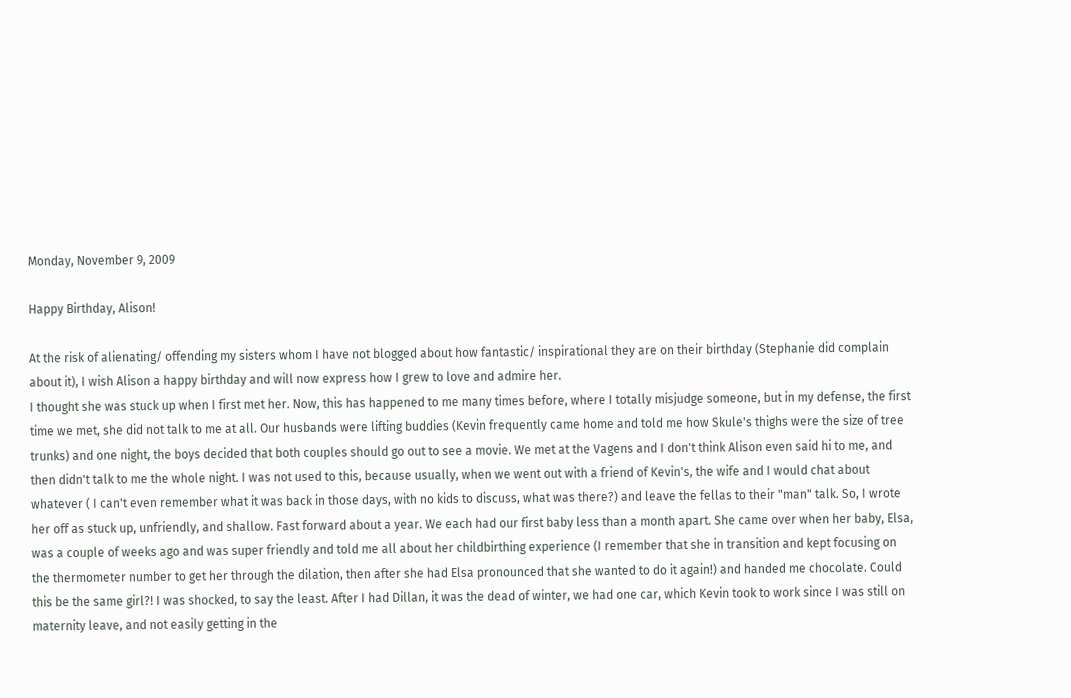Monday, November 9, 2009

Happy Birthday, Alison!

At the risk of alienating/ offending my sisters whom I have not blogged about how fantastic/ inspirational they are on their birthday (Stephanie did complain about it), I wish Alison a happy birthday and will now express how I grew to love and admire her.
I thought she was stuck up when I first met her. Now, this has happened to me many times before, where I totally misjudge someone, but in my defense, the first time we met, she did not talk to me at all. Our husbands were lifting buddies (Kevin frequently came home and told me how Skule's thighs were the size of tree trunks) and one night, the boys decided that both couples should go out to see a movie. We met at the Vagens and I don't think Alison even said hi to me, and then didn't talk to me the whole night. I was not used to this, because usually, when we went out with a friend of Kevin's, the wife and I would chat about whatever ( I can't even remember what it was back in those days, with no kids to discuss, what was there?) and leave the fellas to their "man" talk. So, I wrote her off as stuck up, unfriendly, and shallow. Fast forward about a year. We each had our first baby less than a month apart. She came over when her baby, Elsa, was a couple of weeks ago and was super friendly and told me all about her childbirthing experience (I remember that she in transition and kept focusing on the thermometer number to get her through the dilation, then after she had Elsa pronounced that she wanted to do it again!) and handed me chocolate. Could this be the same girl?! I was shocked, to say the least. After I had Dillan, it was the dead of winter, we had one car, which Kevin took to work since I was still on maternity leave, and not easily getting in the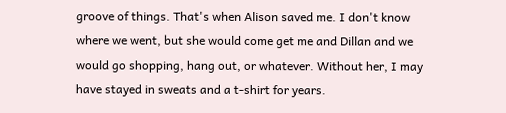groove of things. That's when Alison saved me. I don't know where we went, but she would come get me and Dillan and we would go shopping, hang out, or whatever. Without her, I may have stayed in sweats and a t-shirt for years.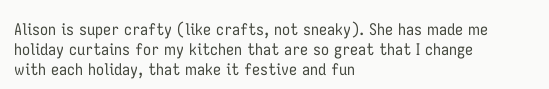Alison is super crafty (like crafts, not sneaky). She has made me holiday curtains for my kitchen that are so great that I change with each holiday, that make it festive and fun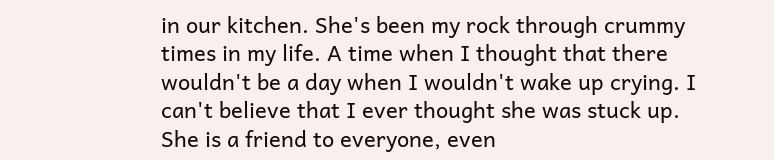in our kitchen. She's been my rock through crummy times in my life. A time when I thought that there wouldn't be a day when I wouldn't wake up crying. I can't believe that I ever thought she was stuck up. She is a friend to everyone, even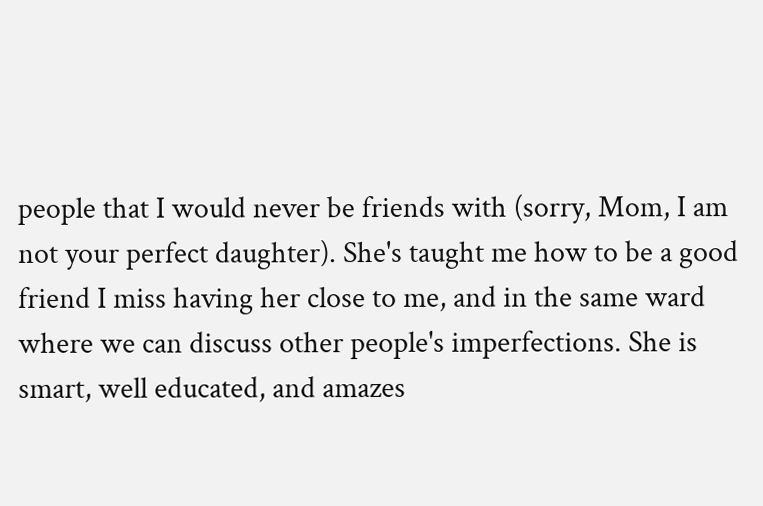people that I would never be friends with (sorry, Mom, I am not your perfect daughter). She's taught me how to be a good friend I miss having her close to me, and in the same ward where we can discuss other people's imperfections. She is smart, well educated, and amazes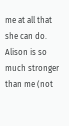me at all that she can do. Alison is so much stronger than me (not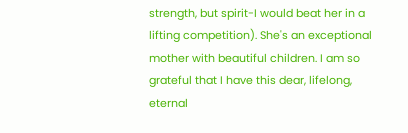strength, but spirit-I would beat her in a lifting competition). She's an exceptional mother with beautiful children. I am so grateful that I have this dear, lifelong, eternal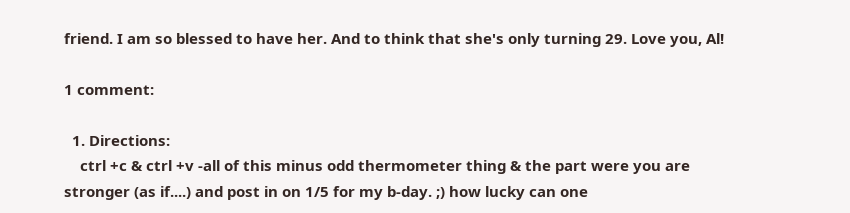friend. I am so blessed to have her. And to think that she's only turning 29. Love you, Al!

1 comment:

  1. Directions:
    ctrl +c & ctrl +v -all of this minus odd thermometer thing & the part were you are stronger (as if....) and post in on 1/5 for my b-day. ;) how lucky can one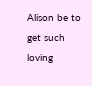Alison be to get such loving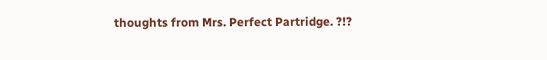thoughts from Mrs. Perfect Partridge. ?!?